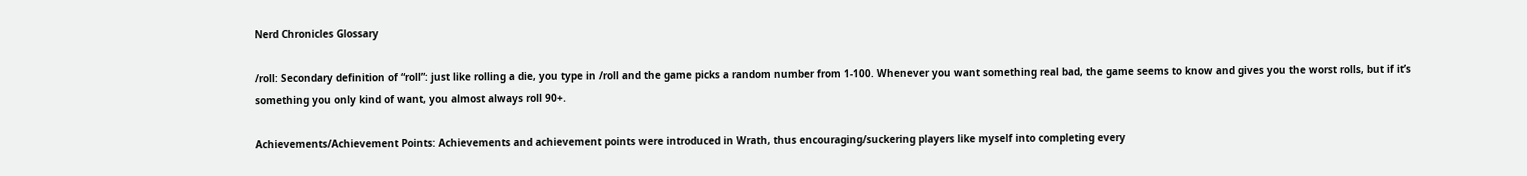Nerd Chronicles Glossary

/roll: Secondary definition of “roll”: just like rolling a die, you type in /roll and the game picks a random number from 1-100. Whenever you want something real bad, the game seems to know and gives you the worst rolls, but if it’s something you only kind of want, you almost always roll 90+.

Achievements/Achievement Points: Achievements and achievement points were introduced in Wrath, thus encouraging/suckering players like myself into completing every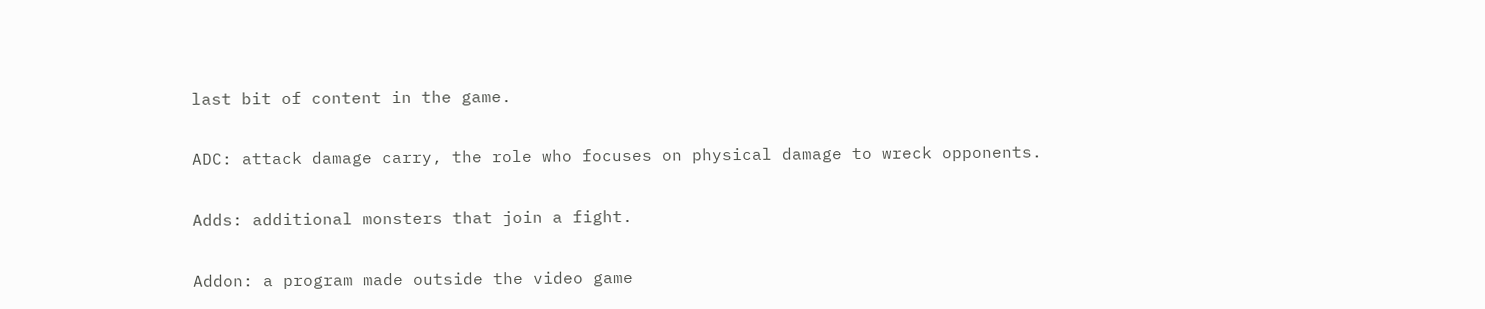last bit of content in the game.

ADC: attack damage carry, the role who focuses on physical damage to wreck opponents.

Adds: additional monsters that join a fight.

Addon: a program made outside the video game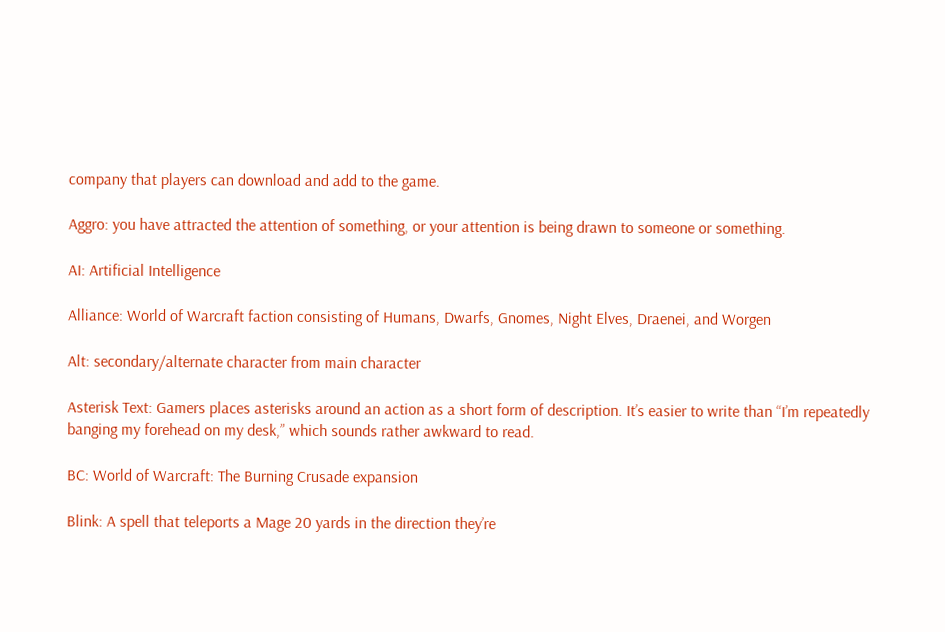company that players can download and add to the game.

Aggro: you have attracted the attention of something, or your attention is being drawn to someone or something.

AI: Artificial Intelligence

Alliance: World of Warcraft faction consisting of Humans, Dwarfs, Gnomes, Night Elves, Draenei, and Worgen

Alt: secondary/alternate character from main character

Asterisk Text: Gamers places asterisks around an action as a short form of description. It’s easier to write than “I’m repeatedly banging my forehead on my desk,” which sounds rather awkward to read.

BC: World of Warcraft: The Burning Crusade expansion

Blink: A spell that teleports a Mage 20 yards in the direction they’re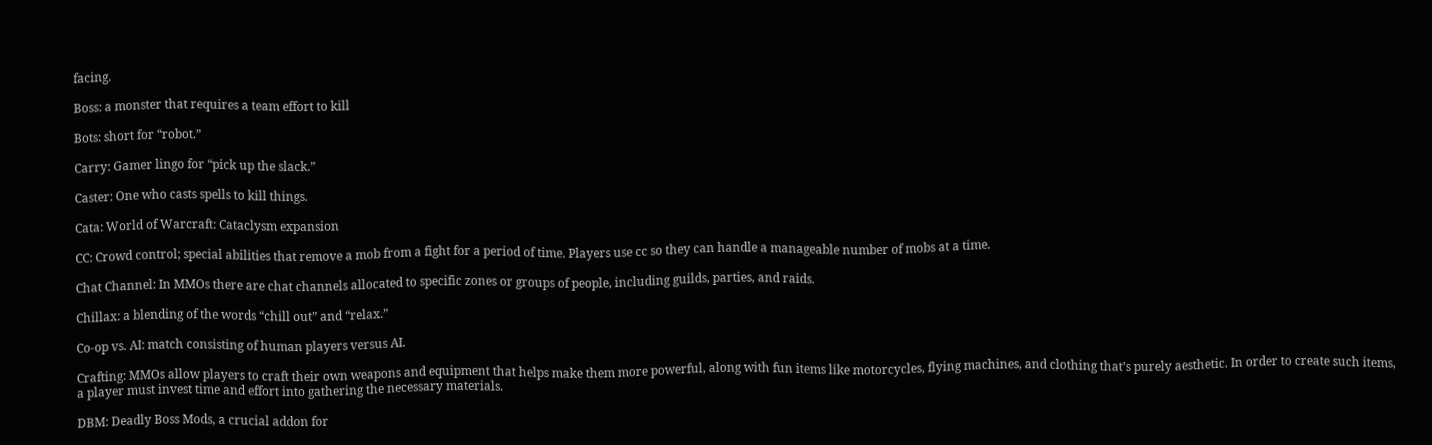facing.

Boss: a monster that requires a team effort to kill

Bots: short for “robot.”

Carry: Gamer lingo for “pick up the slack.”

Caster: One who casts spells to kill things.

Cata: World of Warcraft: Cataclysm expansion

CC: Crowd control; special abilities that remove a mob from a fight for a period of time. Players use cc so they can handle a manageable number of mobs at a time.

Chat Channel: In MMOs there are chat channels allocated to specific zones or groups of people, including guilds, parties, and raids.

Chillax: a blending of the words “chill out” and “relax.”

Co-op vs. AI: match consisting of human players versus AI.

Crafting: MMOs allow players to craft their own weapons and equipment that helps make them more powerful, along with fun items like motorcycles, flying machines, and clothing that’s purely aesthetic. In order to create such items, a player must invest time and effort into gathering the necessary materials.

DBM: Deadly Boss Mods, a crucial addon for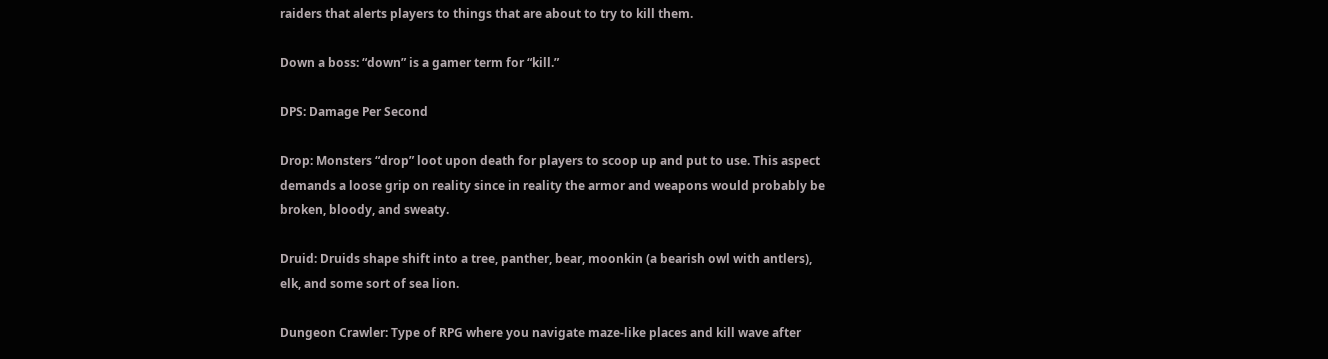raiders that alerts players to things that are about to try to kill them.

Down a boss: “down” is a gamer term for “kill.”

DPS: Damage Per Second

Drop: Monsters “drop” loot upon death for players to scoop up and put to use. This aspect demands a loose grip on reality since in reality the armor and weapons would probably be broken, bloody, and sweaty.

Druid: Druids shape shift into a tree, panther, bear, moonkin (a bearish owl with antlers), elk, and some sort of sea lion.

Dungeon Crawler: Type of RPG where you navigate maze-like places and kill wave after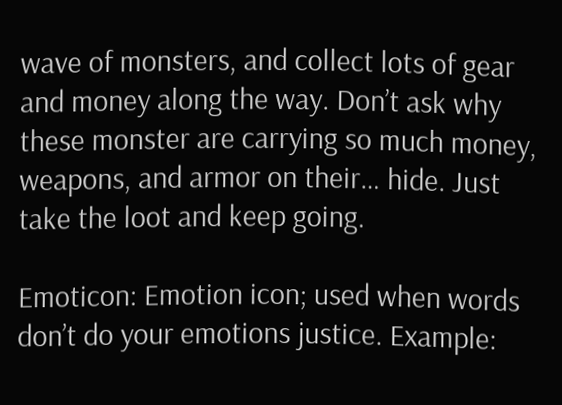wave of monsters, and collect lots of gear and money along the way. Don’t ask why these monster are carrying so much money, weapons, and armor on their… hide. Just take the loot and keep going.

Emoticon: Emotion icon; used when words don’t do your emotions justice. Example: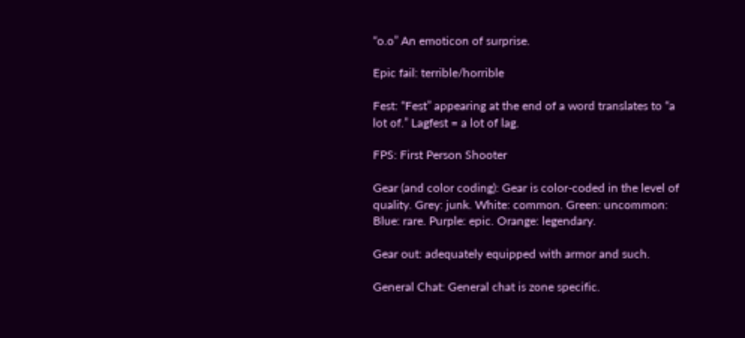“o.o” An emoticon of surprise.

Epic fail: terrible/horrible

Fest: “Fest” appearing at the end of a word translates to “a lot of.” Lagfest = a lot of lag.

FPS: First Person Shooter

Gear (and color coding): Gear is color-coded in the level of quality. Grey: junk. White: common. Green: uncommon: Blue: rare. Purple: epic. Orange: legendary.

Gear out: adequately equipped with armor and such.

General Chat: General chat is zone specific.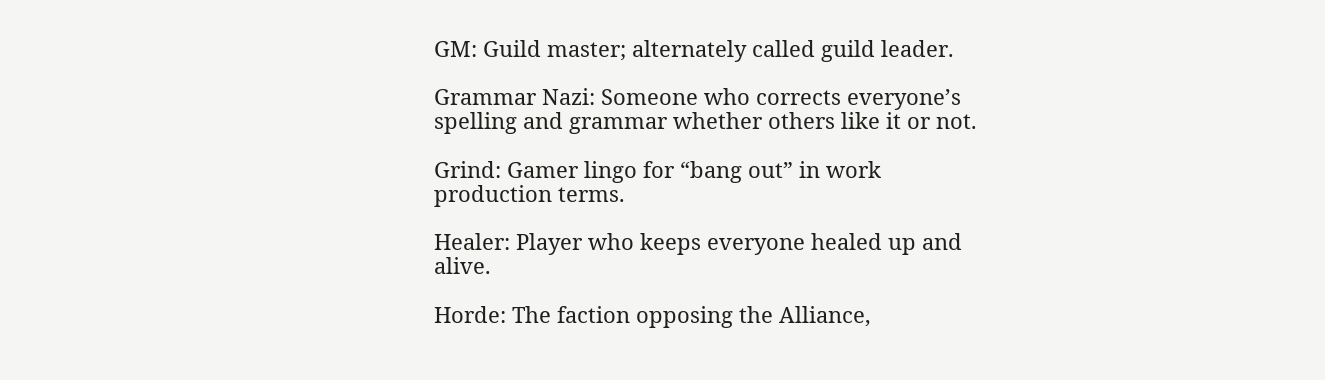GM: Guild master; alternately called guild leader.

Grammar Nazi: Someone who corrects everyone’s spelling and grammar whether others like it or not.

Grind: Gamer lingo for “bang out” in work production terms.

Healer: Player who keeps everyone healed up and alive.

Horde: The faction opposing the Alliance,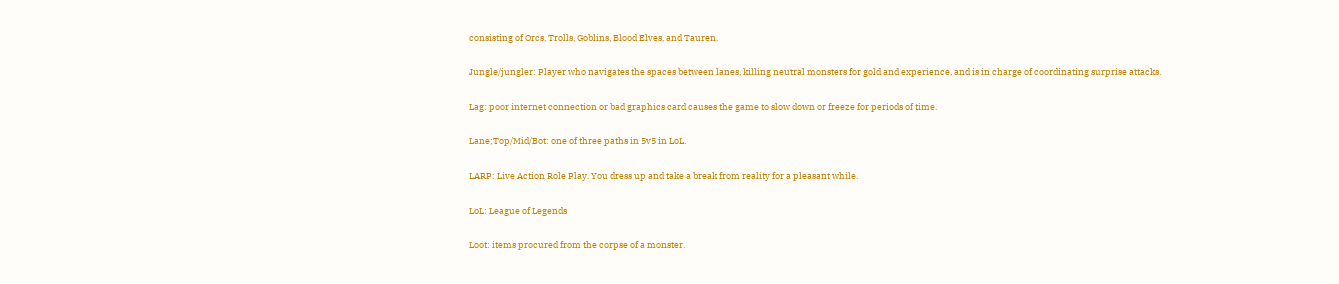consisting of Orcs, Trolls, Goblins, Blood Elves, and Tauren.

Jungle/jungler: Player who navigates the spaces between lanes, killing neutral monsters for gold and experience, and is in charge of coordinating surprise attacks.

Lag: poor internet connection or bad graphics card causes the game to slow down or freeze for periods of time.

Lane;Top/Mid/Bot: one of three paths in 5v5 in LoL.

LARP: Live Action Role Play. You dress up and take a break from reality for a pleasant while.

LoL: League of Legends

Loot: items procured from the corpse of a monster.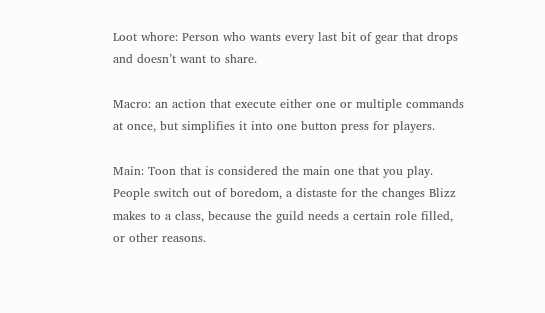Loot whore: Person who wants every last bit of gear that drops and doesn’t want to share.

Macro: an action that execute either one or multiple commands at once, but simplifies it into one button press for players.

Main: Toon that is considered the main one that you play. People switch out of boredom, a distaste for the changes Blizz makes to a class, because the guild needs a certain role filled, or other reasons.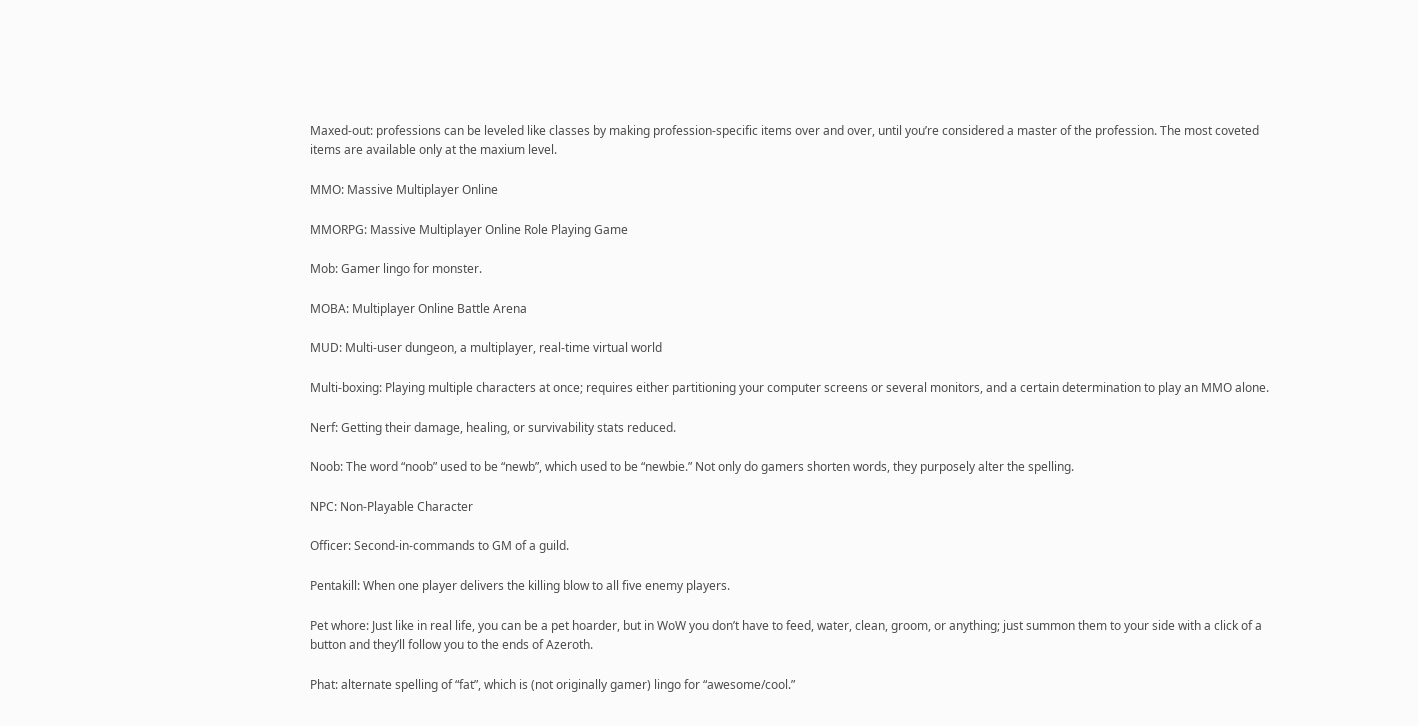Maxed-out: professions can be leveled like classes by making profession-specific items over and over, until you’re considered a master of the profession. The most coveted items are available only at the maxium level.

MMO: Massive Multiplayer Online

MMORPG: Massive Multiplayer Online Role Playing Game

Mob: Gamer lingo for monster.

MOBA: Multiplayer Online Battle Arena

MUD: Multi-user dungeon, a multiplayer, real-time virtual world

Multi-boxing: Playing multiple characters at once; requires either partitioning your computer screens or several monitors, and a certain determination to play an MMO alone.

Nerf: Getting their damage, healing, or survivability stats reduced.

Noob: The word “noob” used to be “newb”, which used to be “newbie.” Not only do gamers shorten words, they purposely alter the spelling.

NPC: Non-Playable Character

Officer: Second-in-commands to GM of a guild.

Pentakill: When one player delivers the killing blow to all five enemy players.

Pet whore: Just like in real life, you can be a pet hoarder, but in WoW you don’t have to feed, water, clean, groom, or anything; just summon them to your side with a click of a button and they’ll follow you to the ends of Azeroth.

Phat: alternate spelling of “fat”, which is (not originally gamer) lingo for “awesome/cool.”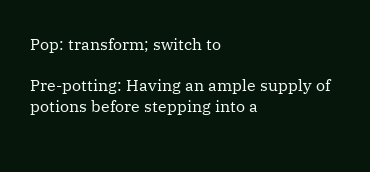Pop: transform; switch to

Pre-potting: Having an ample supply of potions before stepping into a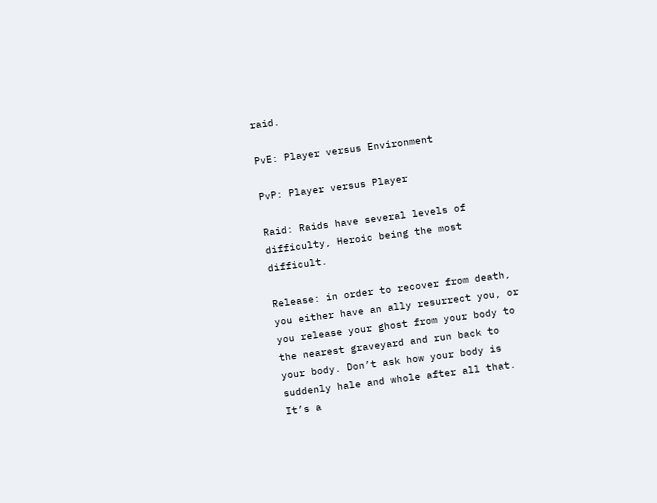raid.

PvE: Player versus Environment

PvP: Player versus Player

Raid: Raids have several levels of difficulty, Heroic being the most difficult.

Release: in order to recover from death, you either have an ally resurrect you, or you release your ghost from your body to the nearest graveyard and run back to your body. Don’t ask how your body is suddenly hale and whole after all that. It’s a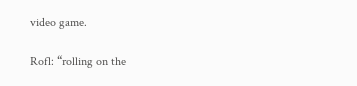video game.

Rofl: “rolling on the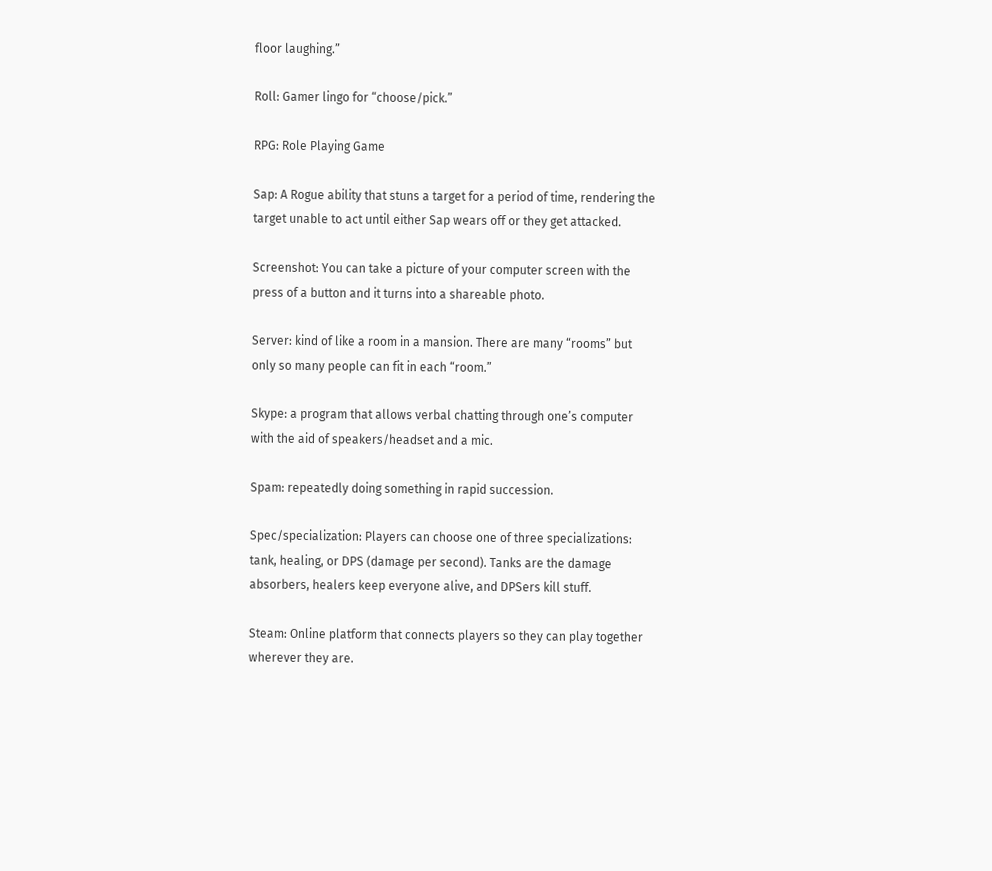floor laughing.”

Roll: Gamer lingo for “choose/pick.”

RPG: Role Playing Game

Sap: A Rogue ability that stuns a target for a period of time, rendering the target unable to act until either Sap wears off or they get attacked.

Screenshot: You can take a picture of your computer screen with the press of a button and it turns into a shareable photo.

Server: kind of like a room in a mansion. There are many “rooms” but only so many people can fit in each “room.”

Skype: a program that allows verbal chatting through one’s computer with the aid of speakers/headset and a mic.

Spam: repeatedly doing something in rapid succession.

Spec/specialization: Players can choose one of three specializations: tank, healing, or DPS (damage per second). Tanks are the damage absorbers, healers keep everyone alive, and DPSers kill stuff.

Steam: Online platform that connects players so they can play together wherever they are.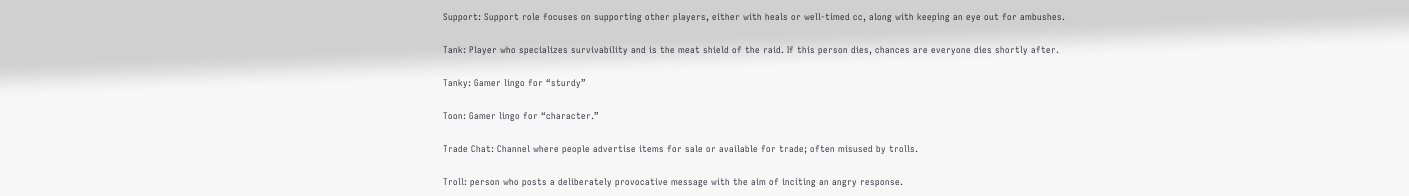Support: Support role focuses on supporting other players, either with heals or well-timed cc, along with keeping an eye out for ambushes.

Tank: Player who specializes survivability and is the meat shield of the raid. If this person dies, chances are everyone dies shortly after.

Tanky: Gamer lingo for “sturdy”

Toon: Gamer lingo for “character.”

Trade Chat: Channel where people advertise items for sale or available for trade; often misused by trolls.

Troll: person who posts a deliberately provocative message with the aim of inciting an angry response.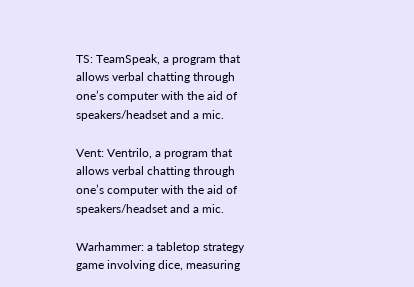TS: TeamSpeak, a program that allows verbal chatting through one’s computer with the aid of speakers/headset and a mic.

Vent: Ventrilo, a program that allows verbal chatting through one’s computer with the aid of speakers/headset and a mic.

Warhammer: a tabletop strategy game involving dice, measuring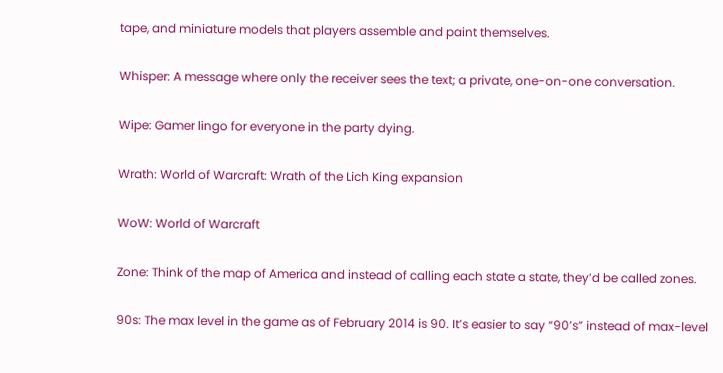tape, and miniature models that players assemble and paint themselves.

Whisper: A message where only the receiver sees the text; a private, one-on-one conversation.

Wipe: Gamer lingo for everyone in the party dying.

Wrath: World of Warcraft: Wrath of the Lich King expansion

WoW: World of Warcraft

Zone: Think of the map of America and instead of calling each state a state, they’d be called zones.

90s: The max level in the game as of February 2014 is 90. It’s easier to say “90’s” instead of max-level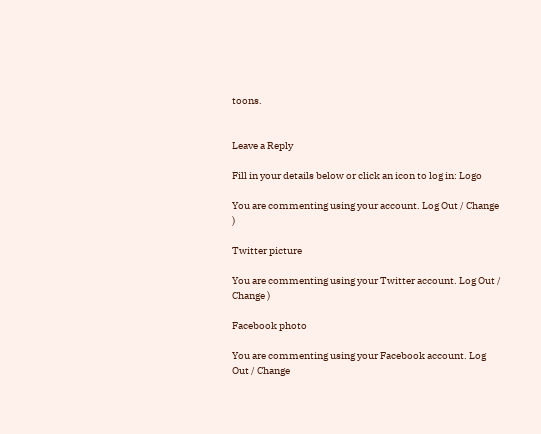toons.


Leave a Reply

Fill in your details below or click an icon to log in: Logo

You are commenting using your account. Log Out / Change )

Twitter picture

You are commenting using your Twitter account. Log Out / Change )

Facebook photo

You are commenting using your Facebook account. Log Out / Change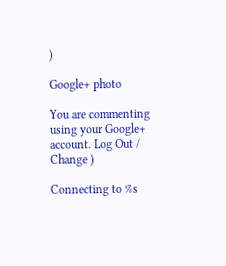)

Google+ photo

You are commenting using your Google+ account. Log Out / Change )

Connecting to %s